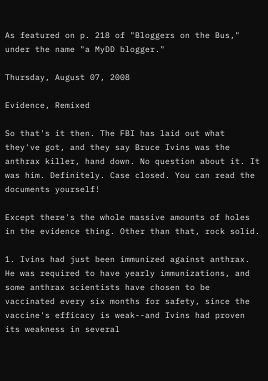As featured on p. 218 of "Bloggers on the Bus," under the name "a MyDD blogger."

Thursday, August 07, 2008

Evidence, Remixed

So that's it then. The FBI has laid out what they've got, and they say Bruce Ivins was the anthrax killer, hand down. No question about it. It was him. Definitely. Case closed. You can read the documents yourself!

Except there's the whole massive amounts of holes in the evidence thing. Other than that, rock solid.

1. Ivins had just been immunized against anthrax. He was required to have yearly immunizations, and some anthrax scientists have chosen to be vaccinated every six months for safety, since the vaccine's efficacy is weak--and Ivins had proven its weakness in several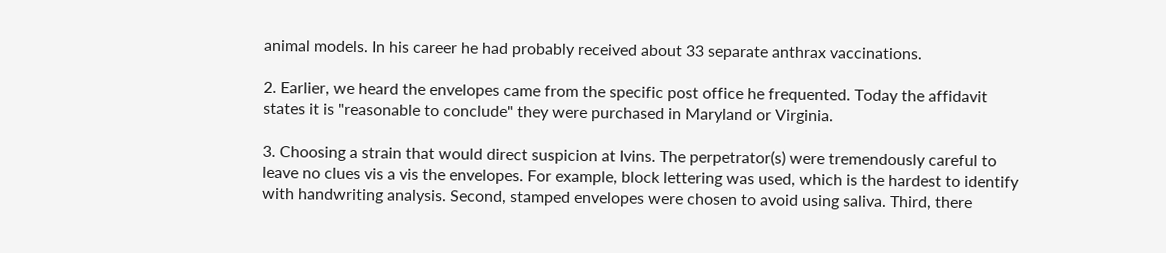animal models. In his career he had probably received about 33 separate anthrax vaccinations.

2. Earlier, we heard the envelopes came from the specific post office he frequented. Today the affidavit states it is "reasonable to conclude" they were purchased in Maryland or Virginia.

3. Choosing a strain that would direct suspicion at Ivins. The perpetrator(s) were tremendously careful to leave no clues vis a vis the envelopes. For example, block lettering was used, which is the hardest to identify with handwriting analysis. Second, stamped envelopes were chosen to avoid using saliva. Third, there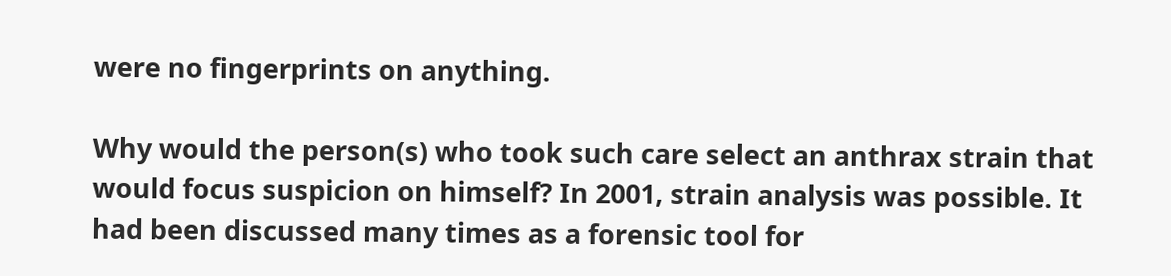were no fingerprints on anything.

Why would the person(s) who took such care select an anthrax strain that would focus suspicion on himself? In 2001, strain analysis was possible. It had been discussed many times as a forensic tool for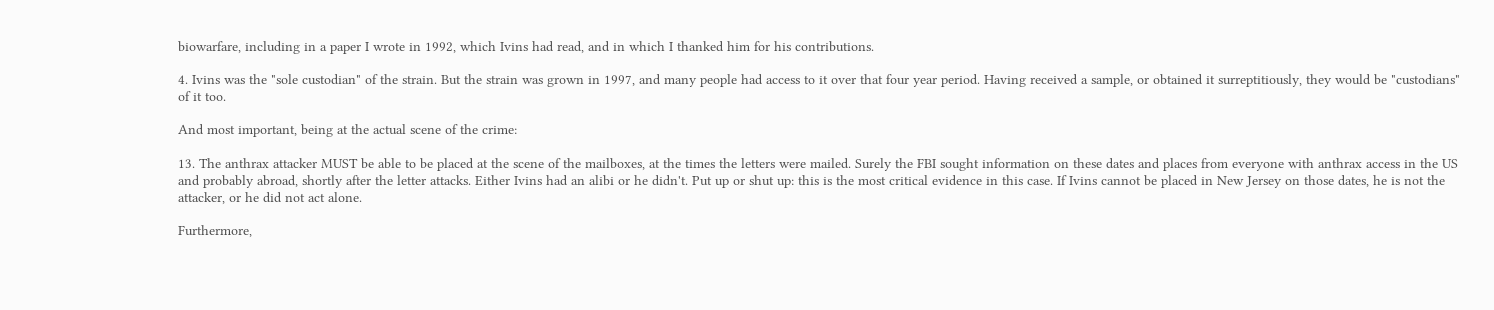biowarfare, including in a paper I wrote in 1992, which Ivins had read, and in which I thanked him for his contributions.

4. Ivins was the "sole custodian" of the strain. But the strain was grown in 1997, and many people had access to it over that four year period. Having received a sample, or obtained it surreptitiously, they would be "custodians" of it too.

And most important, being at the actual scene of the crime:

13. The anthrax attacker MUST be able to be placed at the scene of the mailboxes, at the times the letters were mailed. Surely the FBI sought information on these dates and places from everyone with anthrax access in the US and probably abroad, shortly after the letter attacks. Either Ivins had an alibi or he didn't. Put up or shut up: this is the most critical evidence in this case. If Ivins cannot be placed in New Jersey on those dates, he is not the attacker, or he did not act alone.

Furthermore,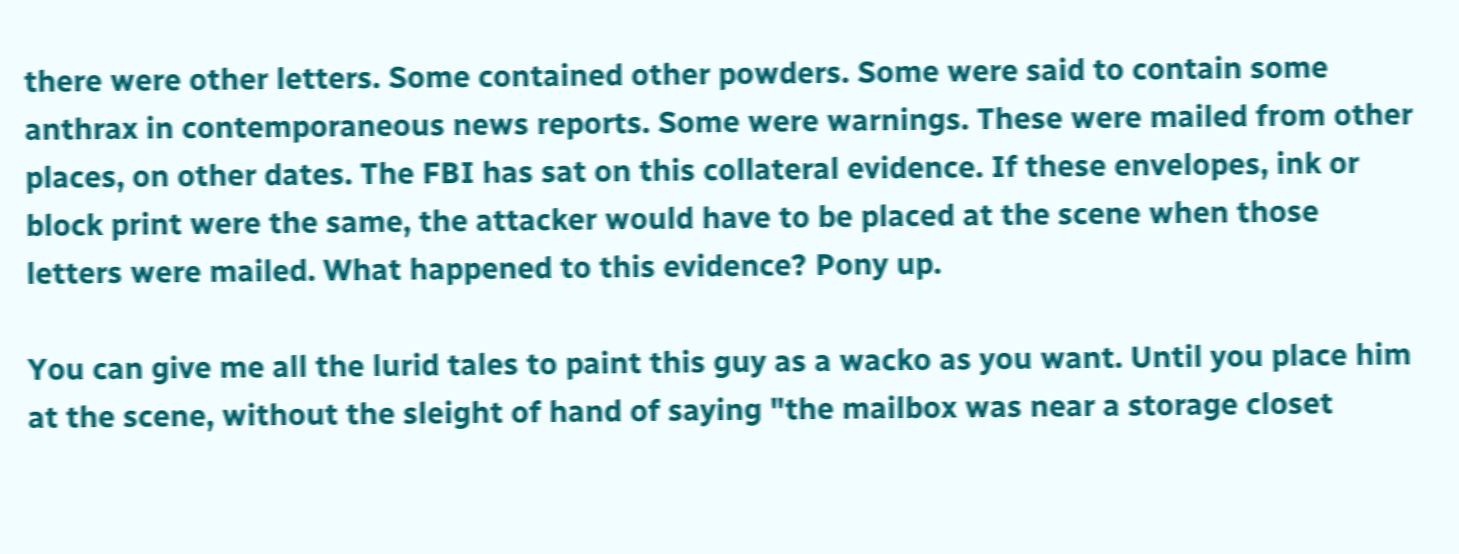there were other letters. Some contained other powders. Some were said to contain some anthrax in contemporaneous news reports. Some were warnings. These were mailed from other places, on other dates. The FBI has sat on this collateral evidence. If these envelopes, ink or block print were the same, the attacker would have to be placed at the scene when those letters were mailed. What happened to this evidence? Pony up.

You can give me all the lurid tales to paint this guy as a wacko as you want. Until you place him at the scene, without the sleight of hand of saying "the mailbox was near a storage closet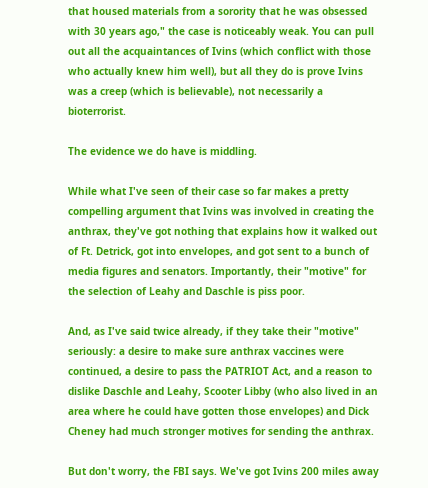that housed materials from a sorority that he was obsessed with 30 years ago," the case is noticeably weak. You can pull out all the acquaintances of Ivins (which conflict with those who actually knew him well), but all they do is prove Ivins was a creep (which is believable), not necessarily a bioterrorist.

The evidence we do have is middling.

While what I've seen of their case so far makes a pretty compelling argument that Ivins was involved in creating the anthrax, they've got nothing that explains how it walked out of Ft. Detrick, got into envelopes, and got sent to a bunch of media figures and senators. Importantly, their "motive" for the selection of Leahy and Daschle is piss poor.

And, as I've said twice already, if they take their "motive" seriously: a desire to make sure anthrax vaccines were continued, a desire to pass the PATRIOT Act, and a reason to dislike Daschle and Leahy, Scooter Libby (who also lived in an area where he could have gotten those envelopes) and Dick Cheney had much stronger motives for sending the anthrax.

But don't worry, the FBI says. We've got Ivins 200 miles away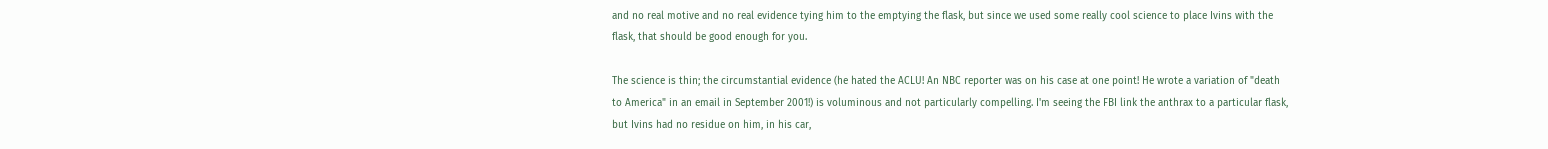and no real motive and no real evidence tying him to the emptying the flask, but since we used some really cool science to place Ivins with the flask, that should be good enough for you.

The science is thin; the circumstantial evidence (he hated the ACLU! An NBC reporter was on his case at one point! He wrote a variation of "death to America" in an email in September 2001!) is voluminous and not particularly compelling. I'm seeing the FBI link the anthrax to a particular flask, but Ivins had no residue on him, in his car,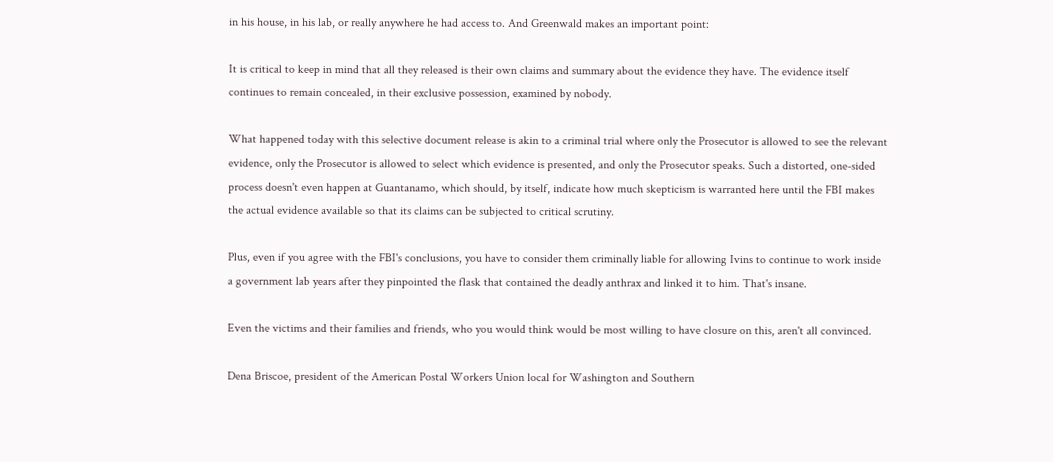in his house, in his lab, or really anywhere he had access to. And Greenwald makes an important point:

It is critical to keep in mind that all they released is their own claims and summary about the evidence they have. The evidence itself continues to remain concealed, in their exclusive possession, examined by nobody.

What happened today with this selective document release is akin to a criminal trial where only the Prosecutor is allowed to see the relevant evidence, only the Prosecutor is allowed to select which evidence is presented, and only the Prosecutor speaks. Such a distorted, one-sided process doesn't even happen at Guantanamo, which should, by itself, indicate how much skepticism is warranted here until the FBI makes the actual evidence available so that its claims can be subjected to critical scrutiny.

Plus, even if you agree with the FBI's conclusions, you have to consider them criminally liable for allowing Ivins to continue to work inside a government lab years after they pinpointed the flask that contained the deadly anthrax and linked it to him. That's insane.

Even the victims and their families and friends, who you would think would be most willing to have closure on this, aren't all convinced.

Dena Briscoe, president of the American Postal Workers Union local for Washington and Southern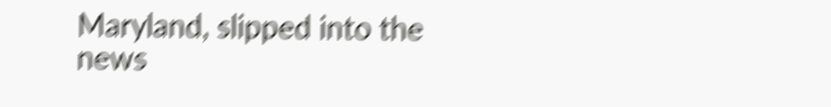Maryland, slipped into the news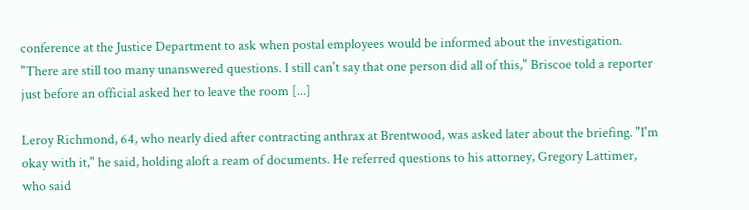conference at the Justice Department to ask when postal employees would be informed about the investigation. "There are still too many unanswered questions. I still can't say that one person did all of this," Briscoe told a reporter just before an official asked her to leave the room [...]

Leroy Richmond, 64, who nearly died after contracting anthrax at Brentwood, was asked later about the briefing. "I'm okay with it," he said, holding aloft a ream of documents. He referred questions to his attorney, Gregory Lattimer, who said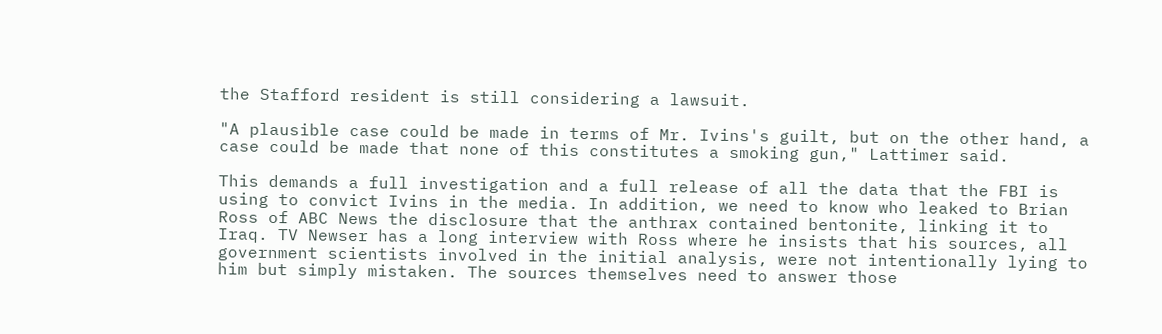the Stafford resident is still considering a lawsuit.

"A plausible case could be made in terms of Mr. Ivins's guilt, but on the other hand, a case could be made that none of this constitutes a smoking gun," Lattimer said.

This demands a full investigation and a full release of all the data that the FBI is using to convict Ivins in the media. In addition, we need to know who leaked to Brian Ross of ABC News the disclosure that the anthrax contained bentonite, linking it to Iraq. TV Newser has a long interview with Ross where he insists that his sources, all government scientists involved in the initial analysis, were not intentionally lying to him but simply mistaken. The sources themselves need to answer those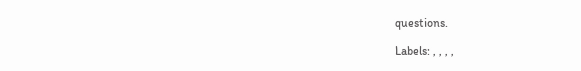questions.

Labels: , , , ,